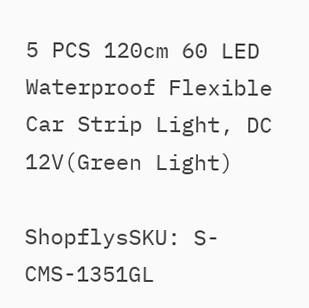5 PCS 120cm 60 LED Waterproof Flexible Car Strip Light, DC 12V(Green Light)

ShopflysSKU: S-CMS-1351GL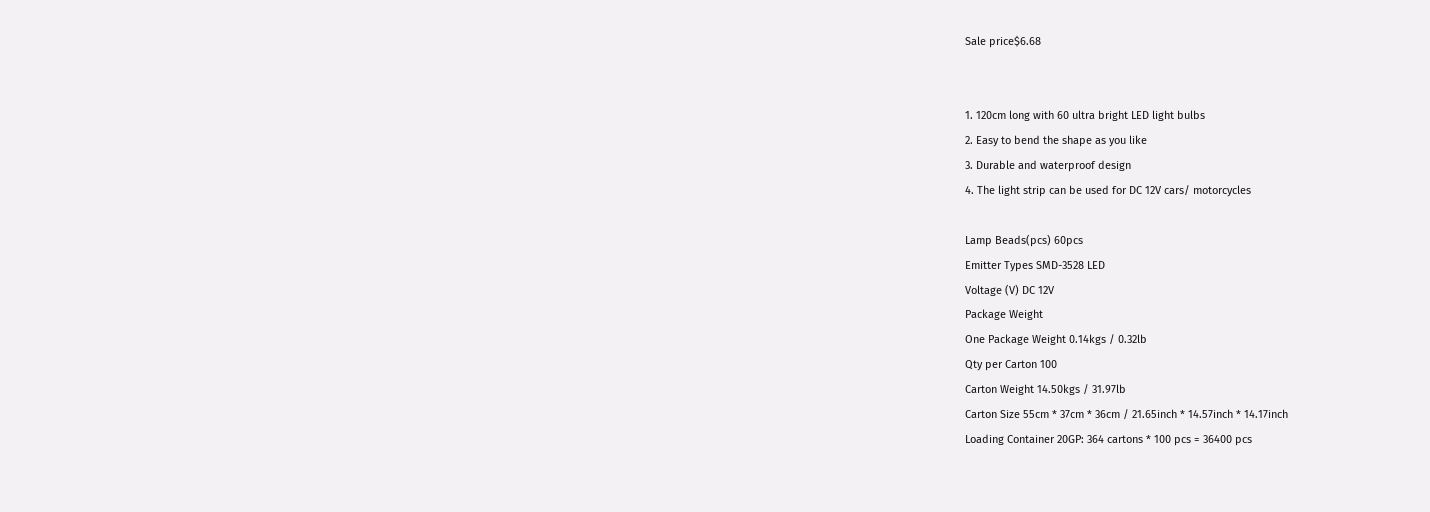Sale price$6.68


1. 120cm long with 60 ultra bright LED light bulbs
2. Easy to bend the shape as you like
3. Durable and waterproof design
4. The light strip can be used for DC 12V cars/ motorcycles

Lamp Beads(pcs) 60pcs
Emitter Types SMD-3528 LED
Voltage (V) DC 12V
Package Weight
One Package Weight 0.14kgs / 0.32lb
Qty per Carton 100
Carton Weight 14.50kgs / 31.97lb
Carton Size 55cm * 37cm * 36cm / 21.65inch * 14.57inch * 14.17inch
Loading Container 20GP: 364 cartons * 100 pcs = 36400 pcs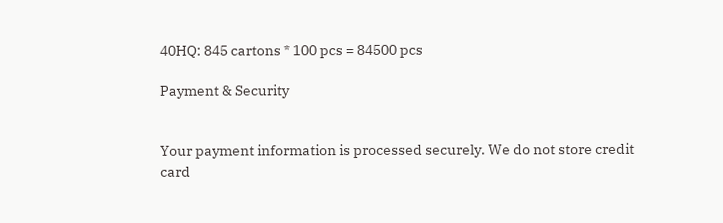40HQ: 845 cartons * 100 pcs = 84500 pcs

Payment & Security


Your payment information is processed securely. We do not store credit card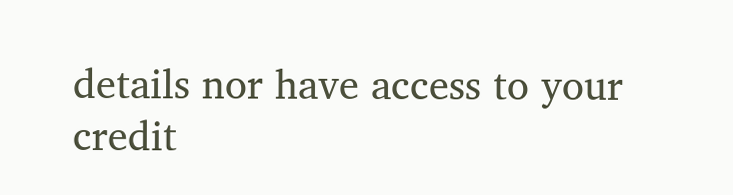details nor have access to your credit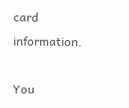card information.

You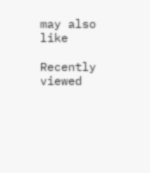may also like

Recently viewed